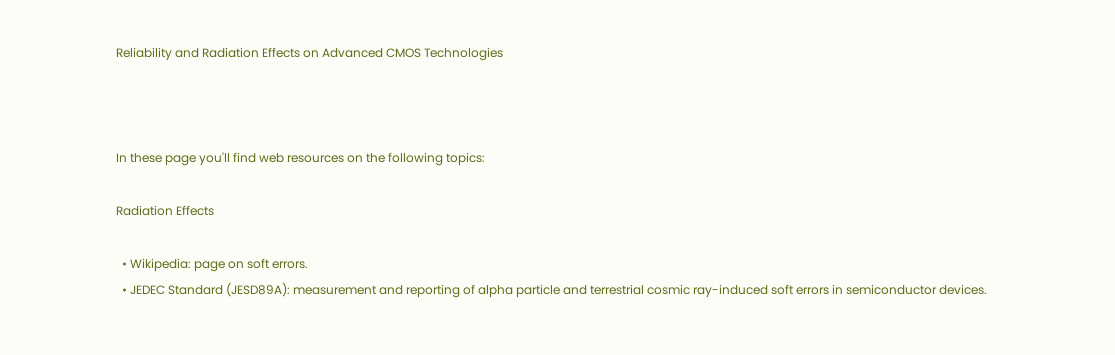Reliability and Radiation Effects on Advanced CMOS Technologies



In these page you'll find web resources on the following topics:

Radiation Effects

  • Wikipedia: page on soft errors.
  • JEDEC Standard (JESD89A): measurement and reporting of alpha particle and terrestrial cosmic ray-induced soft errors in semiconductor devices.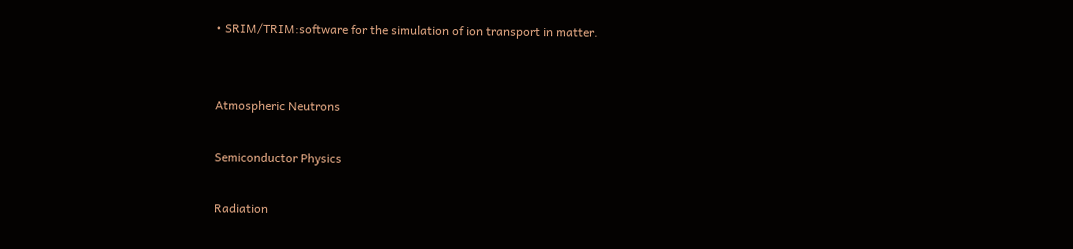• SRIM/TRIM:software for the simulation of ion transport in matter.


Atmospheric Neutrons

Semiconductor Physics

Radiation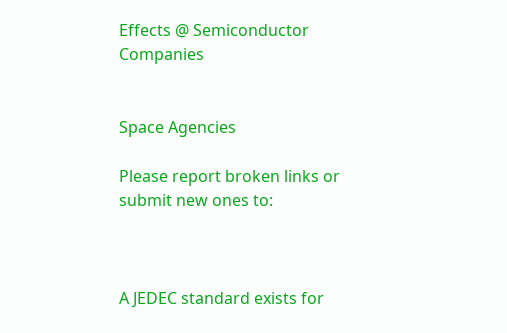Effects @ Semiconductor Companies


Space Agencies

Please report broken links or submit new ones to:



A JEDEC standard exists for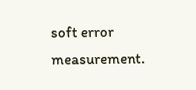soft error measurement.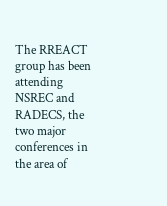The RREACT group has been attending NSREC and RADECS, the two major conferences in the area of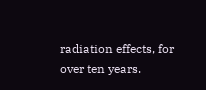radiation effects, for over ten years.